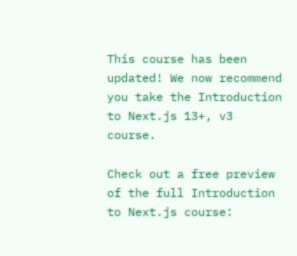This course has been updated! We now recommend you take the Introduction to Next.js 13+, v3 course.

Check out a free preview of the full Introduction to Next.js course: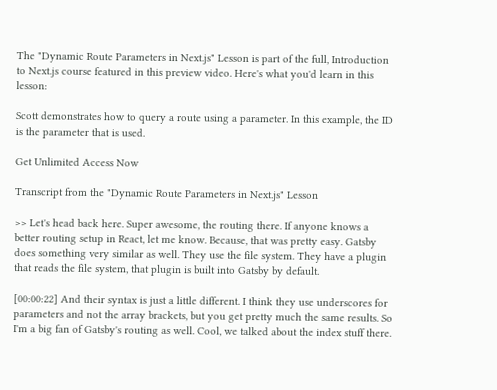The "Dynamic Route Parameters in Next.js" Lesson is part of the full, Introduction to Next.js course featured in this preview video. Here's what you'd learn in this lesson:

Scott demonstrates how to query a route using a parameter. In this example, the ID is the parameter that is used.

Get Unlimited Access Now

Transcript from the "Dynamic Route Parameters in Next.js" Lesson

>> Let's head back here. Super awesome, the routing there. If anyone knows a better routing setup in React, let me know. Because, that was pretty easy. Gatsby does something very similar as well. They use the file system. They have a plugin that reads the file system, that plugin is built into Gatsby by default.

[00:00:22] And their syntax is just a little different. I think they use underscores for parameters and not the array brackets, but you get pretty much the same results. So I'm a big fan of Gatsby's routing as well. Cool, we talked about the index stuff there.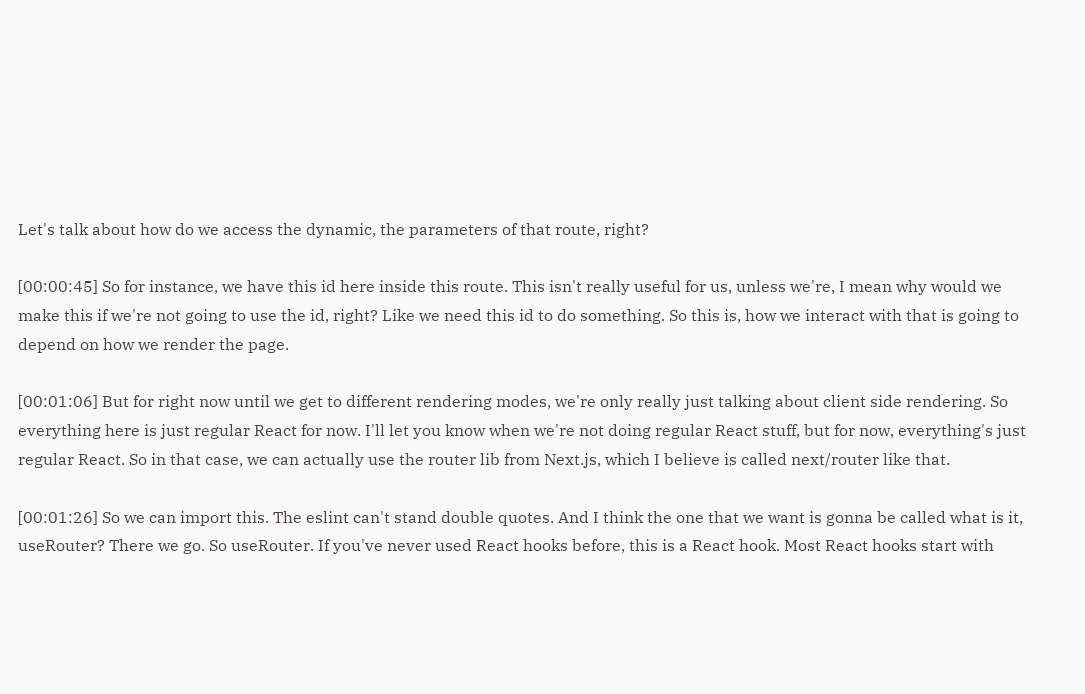Let's talk about how do we access the dynamic, the parameters of that route, right?

[00:00:45] So for instance, we have this id here inside this route. This isn't really useful for us, unless we're, I mean why would we make this if we're not going to use the id, right? Like we need this id to do something. So this is, how we interact with that is going to depend on how we render the page.

[00:01:06] But for right now until we get to different rendering modes, we're only really just talking about client side rendering. So everything here is just regular React for now. I'll let you know when we're not doing regular React stuff, but for now, everything's just regular React. So in that case, we can actually use the router lib from Next.js, which I believe is called next/router like that.

[00:01:26] So we can import this. The eslint can't stand double quotes. And I think the one that we want is gonna be called what is it, useRouter? There we go. So useRouter. If you've never used React hooks before, this is a React hook. Most React hooks start with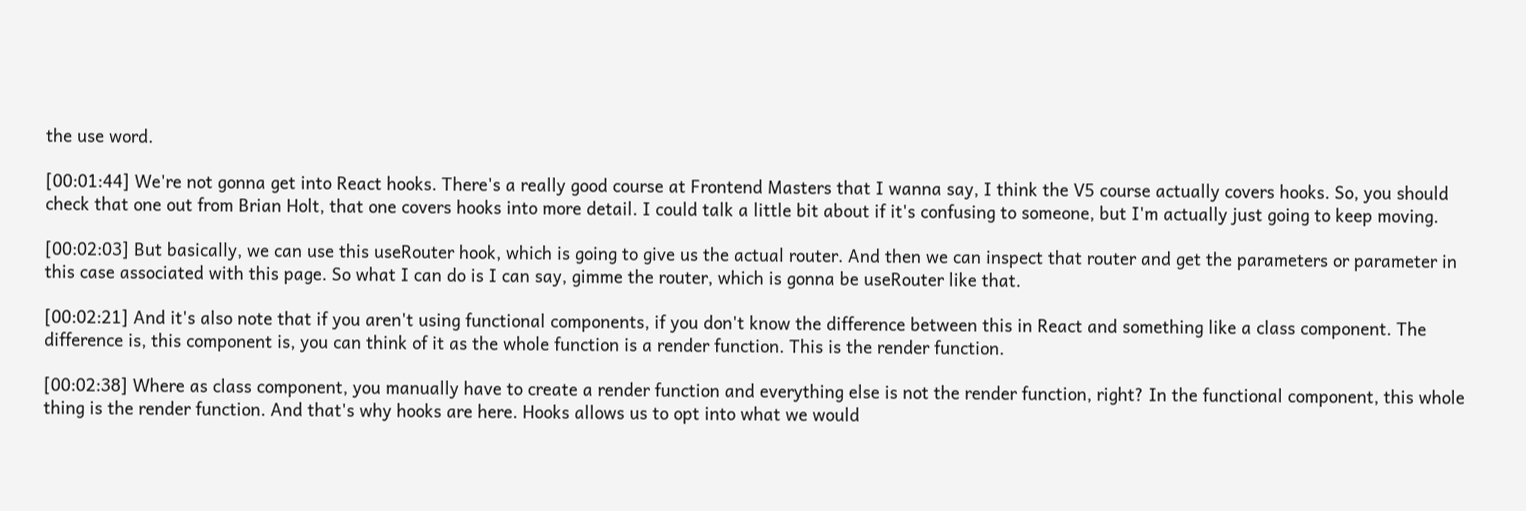the use word.

[00:01:44] We're not gonna get into React hooks. There's a really good course at Frontend Masters that I wanna say, I think the V5 course actually covers hooks. So, you should check that one out from Brian Holt, that one covers hooks into more detail. I could talk a little bit about if it's confusing to someone, but I'm actually just going to keep moving.

[00:02:03] But basically, we can use this useRouter hook, which is going to give us the actual router. And then we can inspect that router and get the parameters or parameter in this case associated with this page. So what I can do is I can say, gimme the router, which is gonna be useRouter like that.

[00:02:21] And it's also note that if you aren't using functional components, if you don't know the difference between this in React and something like a class component. The difference is, this component is, you can think of it as the whole function is a render function. This is the render function.

[00:02:38] Where as class component, you manually have to create a render function and everything else is not the render function, right? In the functional component, this whole thing is the render function. And that's why hooks are here. Hooks allows us to opt into what we would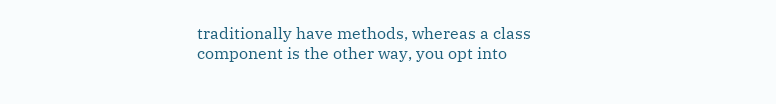traditionally have methods, whereas a class component is the other way, you opt into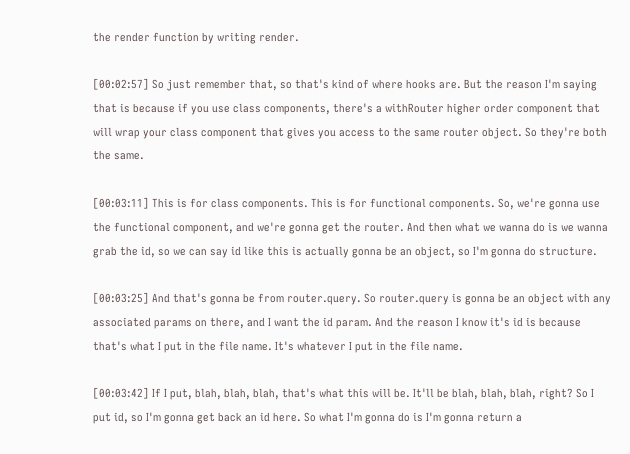the render function by writing render.

[00:02:57] So just remember that, so that's kind of where hooks are. But the reason I'm saying that is because if you use class components, there's a withRouter higher order component that will wrap your class component that gives you access to the same router object. So they're both the same.

[00:03:11] This is for class components. This is for functional components. So, we're gonna use the functional component, and we're gonna get the router. And then what we wanna do is we wanna grab the id, so we can say id like this is actually gonna be an object, so I'm gonna do structure.

[00:03:25] And that's gonna be from router.query. So router.query is gonna be an object with any associated params on there, and I want the id param. And the reason I know it's id is because that's what I put in the file name. It's whatever I put in the file name.

[00:03:42] If I put, blah, blah, blah, that's what this will be. It'll be blah, blah, blah, right? So I put id, so I'm gonna get back an id here. So what I'm gonna do is I'm gonna return a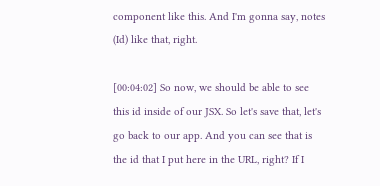component like this. And I'm gonna say, notes (Id) like that, right.

[00:04:02] So now, we should be able to see this id inside of our JSX. So let's save that, let's go back to our app. And you can see that is the id that I put here in the URL, right? If I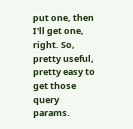put one, then I'll get one, right. So, pretty useful, pretty easy to get those query params.